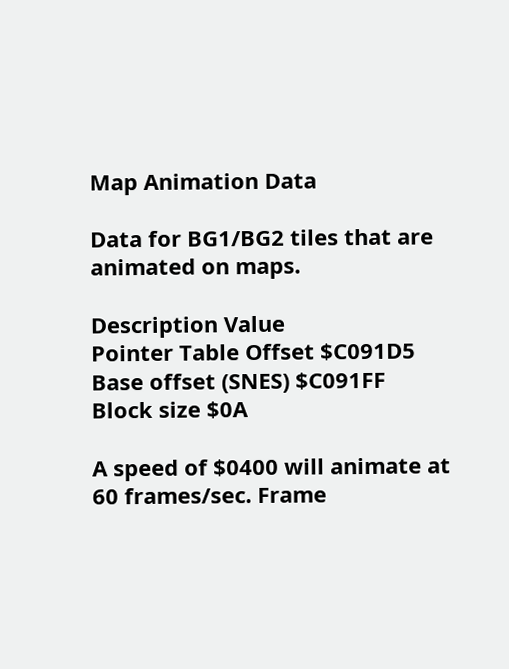Map Animation Data

Data for BG1/BG2 tiles that are animated on maps.

Description Value
Pointer Table Offset $C091D5
Base offset (SNES) $C091FF
Block size $0A

A speed of $0400 will animate at 60 frames/sec. Frame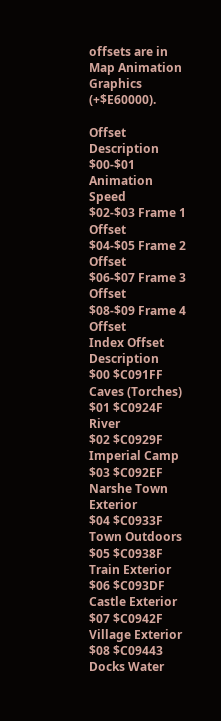offsets are in Map Animation Graphics (+$E60000).

Offset Description
$00-$01 Animation Speed
$02-$03 Frame 1 Offset
$04-$05 Frame 2 Offset
$06-$07 Frame 3 Offset
$08-$09 Frame 4 Offset
Index Offset Description
$00 $C091FF Caves (Torches)
$01 $C0924F River
$02 $C0929F Imperial Camp
$03 $C092EF Narshe Town Exterior
$04 $C0933F Town Outdoors
$05 $C0938F Train Exterior
$06 $C093DF Castle Exterior
$07 $C0942F Village Exterior
$08 $C09443 Docks Water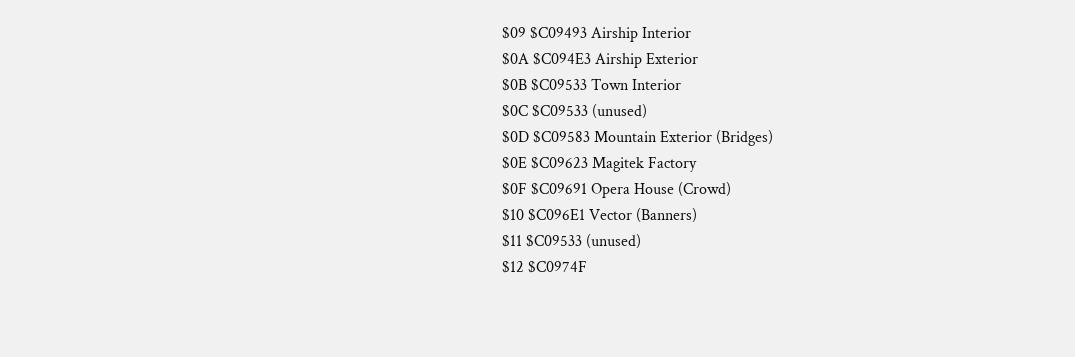$09 $C09493 Airship Interior
$0A $C094E3 Airship Exterior
$0B $C09533 Town Interior
$0C $C09533 (unused)
$0D $C09583 Mountain Exterior (Bridges)
$0E $C09623 Magitek Factory
$0F $C09691 Opera House (Crowd)
$10 $C096E1 Vector (Banners)
$11 $C09533 (unused)
$12 $C0974F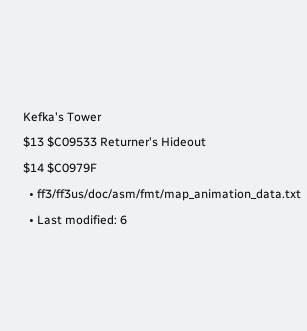Kefka's Tower
$13 $C09533 Returner's Hideout
$14 $C0979F
  • ff3/ff3us/doc/asm/fmt/map_animation_data.txt
  • Last modified: 6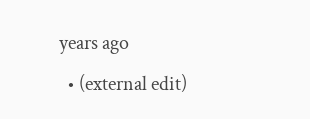years ago
  • (external edit)